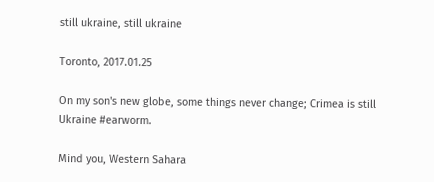still ukraine, still ukraine

Toronto, 2017.01.25

On my son's new globe, some things never change; Crimea is still Ukraine #earworm.

Mind you, Western Sahara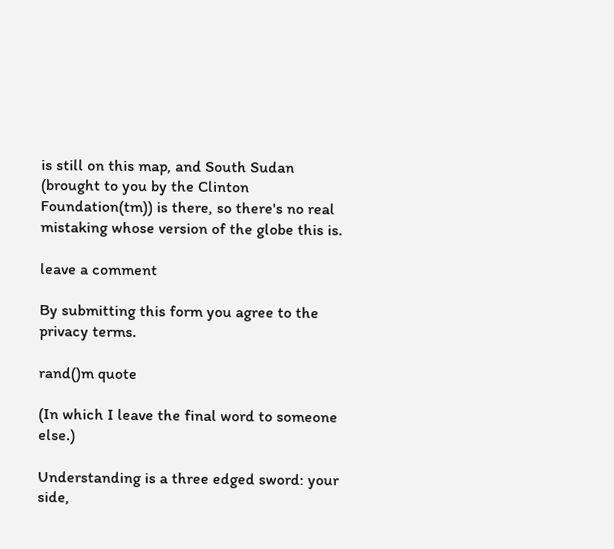is still on this map, and South Sudan (brought to you by the Clinton Foundation(tm)) is there, so there's no real mistaking whose version of the globe this is.

leave a comment

By submitting this form you agree to the privacy terms.

rand()m quote

(In which I leave the final word to someone else.)

Understanding is a three edged sword: your side,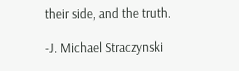their side, and the truth.

-J. Michael Straczynski